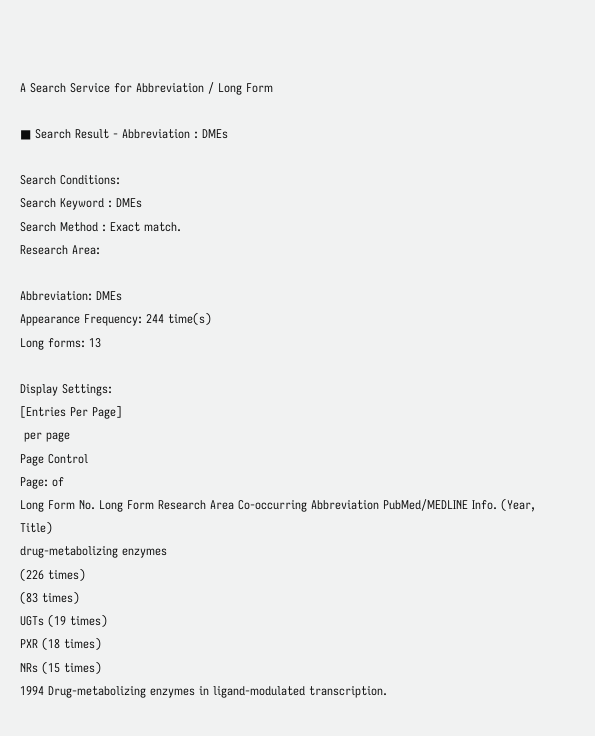A Search Service for Abbreviation / Long Form

■ Search Result - Abbreviation : DMEs

Search Conditions:
Search Keyword : DMEs
Search Method : Exact match.
Research Area:

Abbreviation: DMEs
Appearance Frequency: 244 time(s)
Long forms: 13

Display Settings:
[Entries Per Page]
 per page
Page Control
Page: of
Long Form No. Long Form Research Area Co-occurring Abbreviation PubMed/MEDLINE Info. (Year, Title)
drug-metabolizing enzymes
(226 times)
(83 times)
UGTs (19 times)
PXR (18 times)
NRs (15 times)
1994 Drug-metabolizing enzymes in ligand-modulated transcription.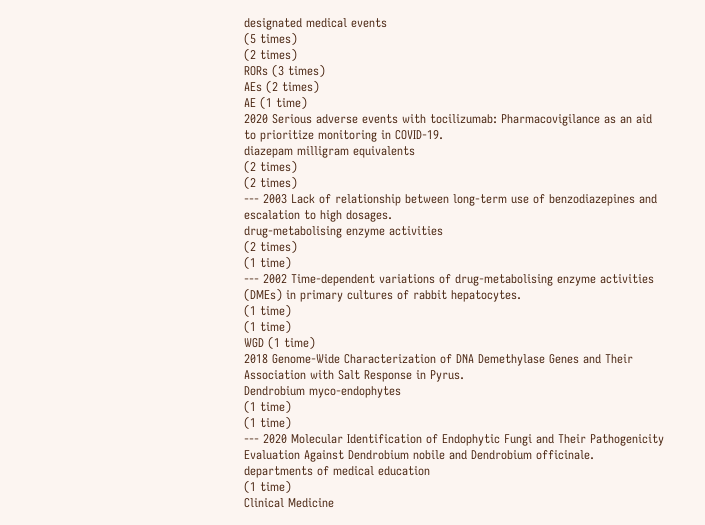designated medical events
(5 times)
(2 times)
RORs (3 times)
AEs (2 times)
AE (1 time)
2020 Serious adverse events with tocilizumab: Pharmacovigilance as an aid to prioritize monitoring in COVID-19.
diazepam milligram equivalents
(2 times)
(2 times)
--- 2003 Lack of relationship between long-term use of benzodiazepines and escalation to high dosages.
drug-metabolising enzyme activities
(2 times)
(1 time)
--- 2002 Time-dependent variations of drug-metabolising enzyme activities (DMEs) in primary cultures of rabbit hepatocytes.
(1 time)
(1 time)
WGD (1 time)
2018 Genome-Wide Characterization of DNA Demethylase Genes and Their Association with Salt Response in Pyrus.
Dendrobium myco-endophytes
(1 time)
(1 time)
--- 2020 Molecular Identification of Endophytic Fungi and Their Pathogenicity Evaluation Against Dendrobium nobile and Dendrobium officinale.
departments of medical education
(1 time)
Clinical Medicine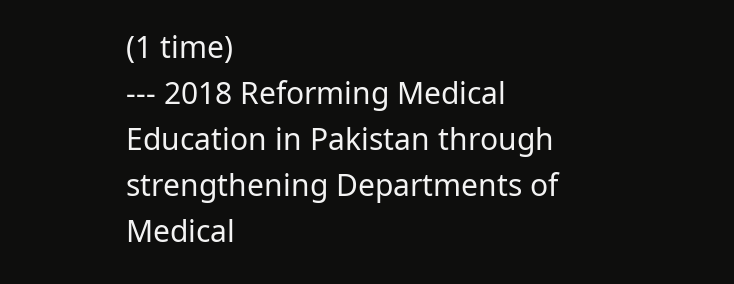(1 time)
--- 2018 Reforming Medical Education in Pakistan through strengthening Departments of Medical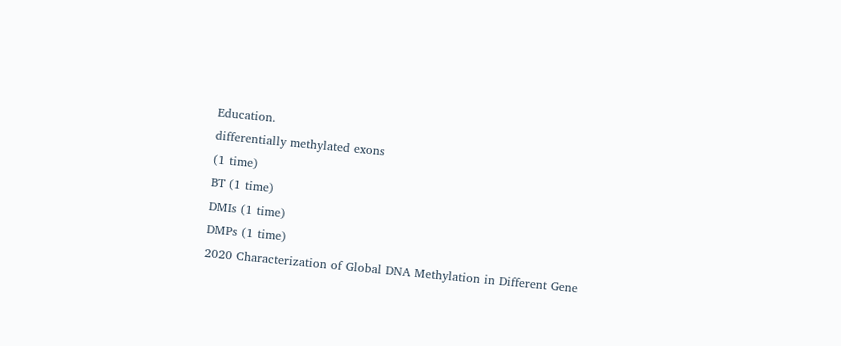Education.
differentially methylated exons
(1 time)
BT (1 time)
DMIs (1 time)
DMPs (1 time)
2020 Characterization of Global DNA Methylation in Different Gene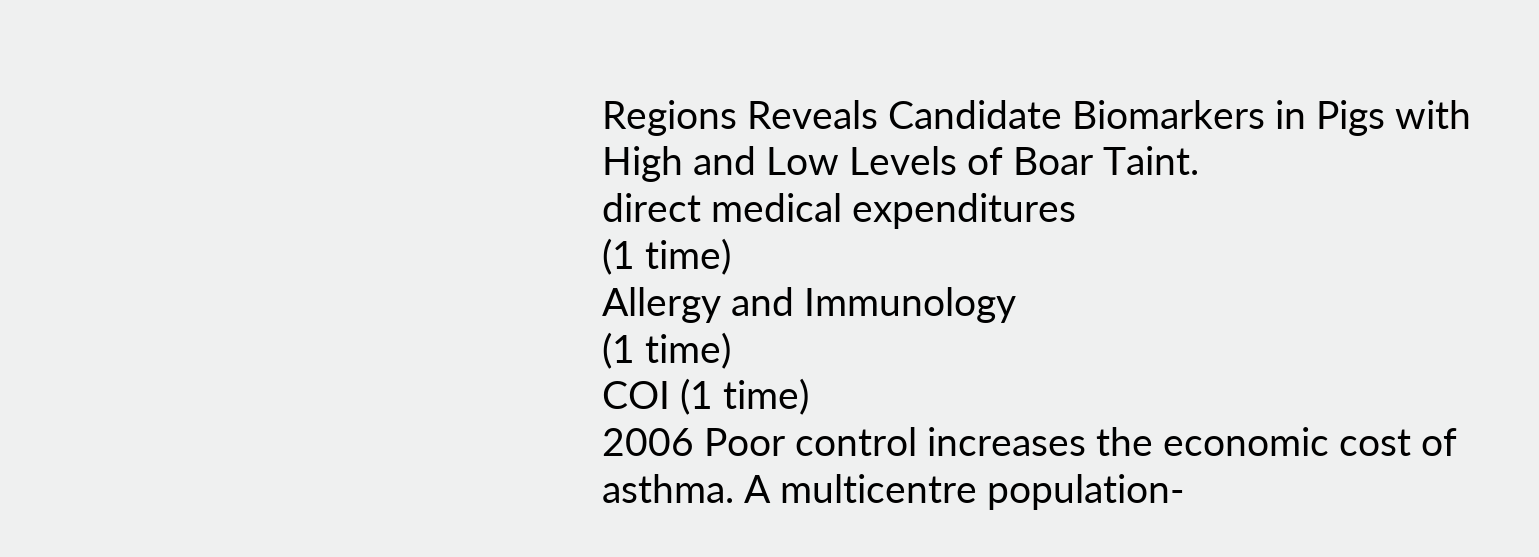Regions Reveals Candidate Biomarkers in Pigs with High and Low Levels of Boar Taint.
direct medical expenditures
(1 time)
Allergy and Immunology
(1 time)
COI (1 time)
2006 Poor control increases the economic cost of asthma. A multicentre population-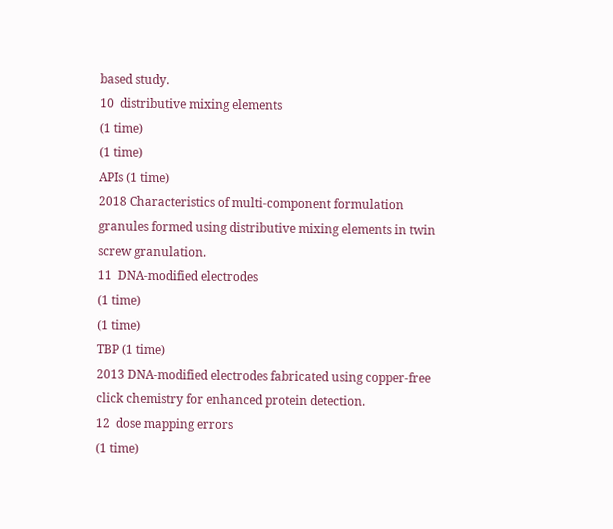based study.
10  distributive mixing elements
(1 time)
(1 time)
APIs (1 time)
2018 Characteristics of multi-component formulation granules formed using distributive mixing elements in twin screw granulation.
11  DNA-modified electrodes
(1 time)
(1 time)
TBP (1 time)
2013 DNA-modified electrodes fabricated using copper-free click chemistry for enhanced protein detection.
12  dose mapping errors
(1 time)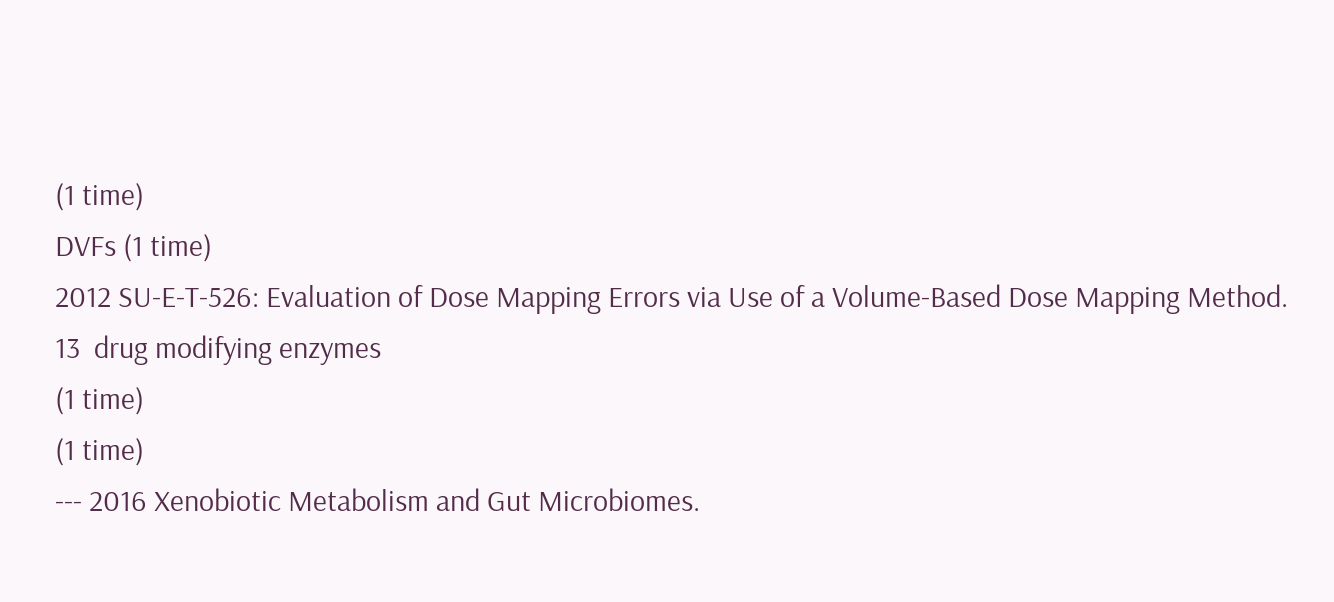(1 time)
DVFs (1 time)
2012 SU-E-T-526: Evaluation of Dose Mapping Errors via Use of a Volume-Based Dose Mapping Method.
13  drug modifying enzymes
(1 time)
(1 time)
--- 2016 Xenobiotic Metabolism and Gut Microbiomes.